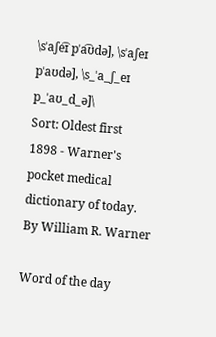\sˈaʃe͡ɪ pˈa͡ʊdə], \sˈaʃeɪ pˈaʊdə], \s_ˈa_ʃ_eɪ p_ˈaʊ_d_ə]\
Sort: Oldest first
1898 - Warner's pocket medical dictionary of today.
By William R. Warner

Word of the day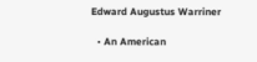Edward Augustus Warriner

  • An American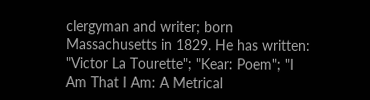clergyman and writer; born Massachusetts in 1829. He has written: "Victor La Tourette"; "Kear: Poem"; "I Am That I Am: A Metrical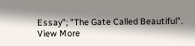Essay"; "The Gate Called Beautiful".
View More